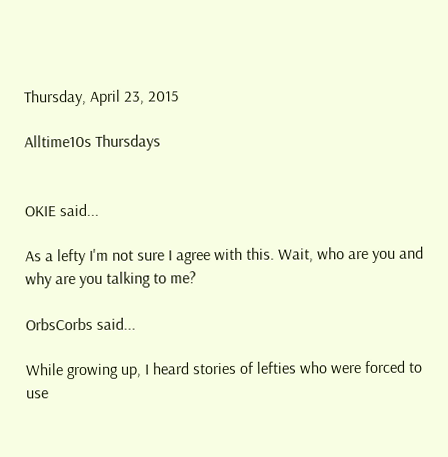Thursday, April 23, 2015

Alltime10s Thursdays


OKIE said...

As a lefty I'm not sure I agree with this. Wait, who are you and why are you talking to me?

OrbsCorbs said...

While growing up, I heard stories of lefties who were forced to use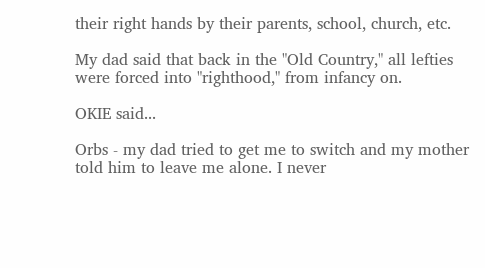their right hands by their parents, school, church, etc.

My dad said that back in the "Old Country," all lefties were forced into "righthood," from infancy on.

OKIE said...

Orbs - my dad tried to get me to switch and my mother told him to leave me alone. I never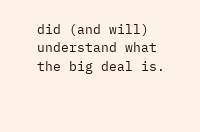did (and will) understand what the big deal is.